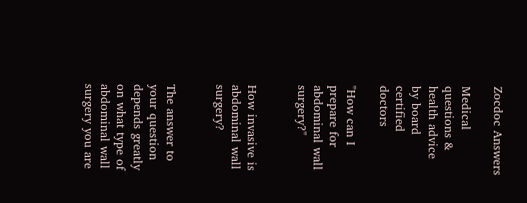Zocdoc Answers

Medical questions & health advice by board certified doctors

"How can I prepare for abdominal wall surgery?"


How invasive is abdominal wall surgery?


The answer to your question depends greatly on what type of abdominal wall surgery you are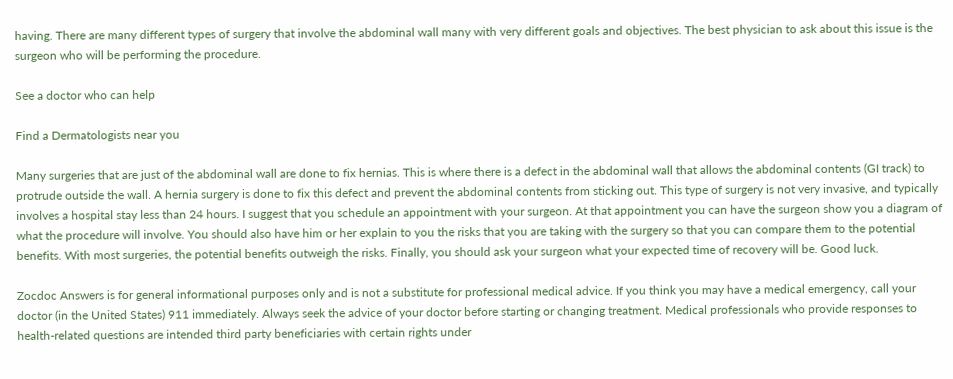having. There are many different types of surgery that involve the abdominal wall many with very different goals and objectives. The best physician to ask about this issue is the surgeon who will be performing the procedure.

See a doctor who can help

Find a Dermatologists near you

Many surgeries that are just of the abdominal wall are done to fix hernias. This is where there is a defect in the abdominal wall that allows the abdominal contents (GI track) to protrude outside the wall. A hernia surgery is done to fix this defect and prevent the abdominal contents from sticking out. This type of surgery is not very invasive, and typically involves a hospital stay less than 24 hours. I suggest that you schedule an appointment with your surgeon. At that appointment you can have the surgeon show you a diagram of what the procedure will involve. You should also have him or her explain to you the risks that you are taking with the surgery so that you can compare them to the potential benefits. With most surgeries, the potential benefits outweigh the risks. Finally, you should ask your surgeon what your expected time of recovery will be. Good luck.

Zocdoc Answers is for general informational purposes only and is not a substitute for professional medical advice. If you think you may have a medical emergency, call your doctor (in the United States) 911 immediately. Always seek the advice of your doctor before starting or changing treatment. Medical professionals who provide responses to health-related questions are intended third party beneficiaries with certain rights under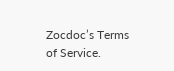Zocdoc’s Terms of Service.